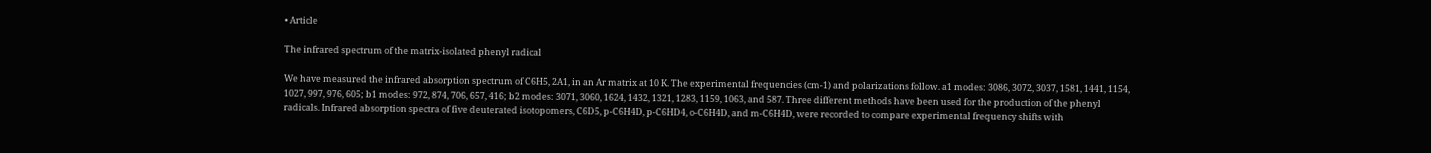• Article

The infrared spectrum of the matrix-isolated phenyl radical

We have measured the infrared absorption spectrum of C6H5, 2A1, in an Ar matrix at 10 K. The experimental frequencies (cm-1) and polarizations follow. a1 modes: 3086, 3072, 3037, 1581, 1441, 1154, 1027, 997, 976, 605; b1 modes: 972, 874, 706, 657, 416; b2 modes: 3071, 3060, 1624, 1432, 1321, 1283, 1159, 1063, and 587. Three different methods have been used for the production of the phenyl radicals. Infrared absorption spectra of five deuterated isotopomers, C6D5, p-C6H4D, p-C6HD4, o-C6H4D, and m-C6H4D, were recorded to compare experimental frequency shifts with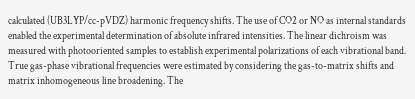calculated (UB3LYP/cc-pVDZ) harmonic frequency shifts. The use of CO2 or NO as internal standards enabled the experimental determination of absolute infrared intensities. The linear dichroism was measured with photooriented samples to establish experimental polarizations of each vibrational band. True gas-phase vibrational frequencies were estimated by considering the gas-to-matrix shifts and matrix inhomogeneous line broadening. The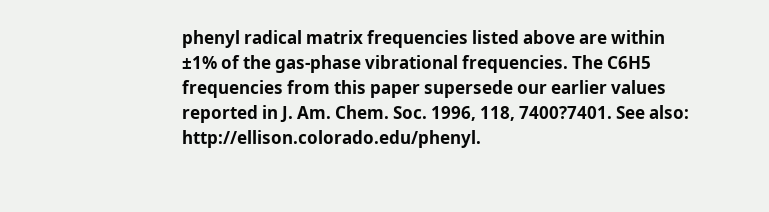phenyl radical matrix frequencies listed above are within ±1% of the gas-phase vibrational frequencies. The C6H5 frequencies from this paper supersede our earlier values reported in J. Am. Chem. Soc. 1996, 118, 7400?7401. See also: http://ellison.colorado.edu/phenyl.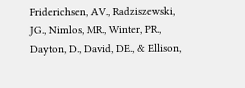Friderichsen, AV., Radziszewski, JG., Nimlos, MR., Winter, PR., Dayton, D., David, DE., & Ellison,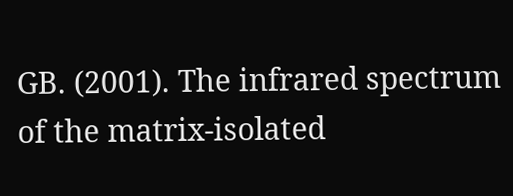GB. (2001). The infrared spectrum of the matrix-isolated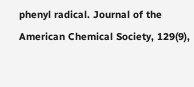phenyl radical. Journal of the American Chemical Society, 129(9),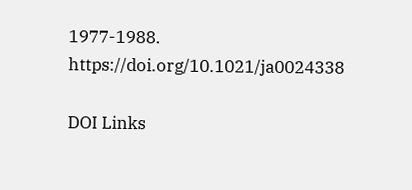1977-1988. https://doi.org/10.1021/ja0024338

DOI Links